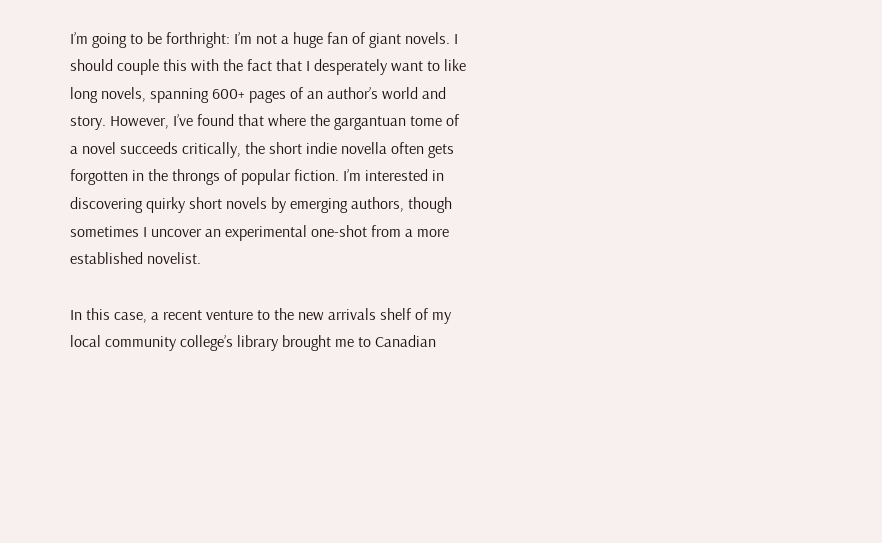I’m going to be forthright: I’m not a huge fan of giant novels. I should couple this with the fact that I desperately want to like long novels, spanning 600+ pages of an author’s world and story. However, I’ve found that where the gargantuan tome of a novel succeeds critically, the short indie novella often gets forgotten in the throngs of popular fiction. I’m interested in discovering quirky short novels by emerging authors, though sometimes I uncover an experimental one-shot from a more established novelist.

In this case, a recent venture to the new arrivals shelf of my local community college’s library brought me to Canadian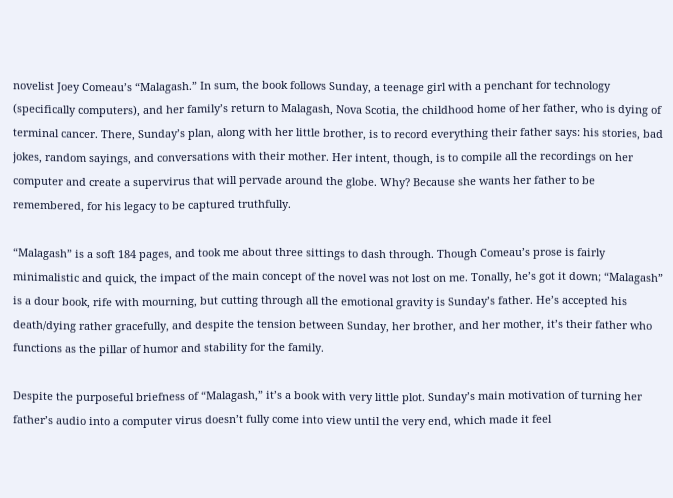novelist Joey Comeau’s “Malagash.” In sum, the book follows Sunday, a teenage girl with a penchant for technology (specifically computers), and her family’s return to Malagash, Nova Scotia, the childhood home of her father, who is dying of terminal cancer. There, Sunday’s plan, along with her little brother, is to record everything their father says: his stories, bad jokes, random sayings, and conversations with their mother. Her intent, though, is to compile all the recordings on her computer and create a supervirus that will pervade around the globe. Why? Because she wants her father to be remembered, for his legacy to be captured truthfully.

“Malagash” is a soft 184 pages, and took me about three sittings to dash through. Though Comeau’s prose is fairly minimalistic and quick, the impact of the main concept of the novel was not lost on me. Tonally, he’s got it down; “Malagash” is a dour book, rife with mourning, but cutting through all the emotional gravity is Sunday’s father. He’s accepted his death/dying rather gracefully, and despite the tension between Sunday, her brother, and her mother, it’s their father who functions as the pillar of humor and stability for the family.

Despite the purposeful briefness of “Malagash,” it’s a book with very little plot. Sunday’s main motivation of turning her father’s audio into a computer virus doesn’t fully come into view until the very end, which made it feel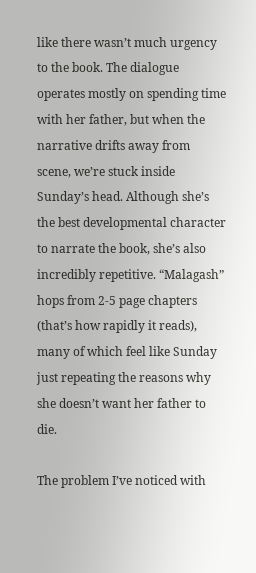like there wasn’t much urgency to the book. The dialogue operates mostly on spending time with her father, but when the narrative drifts away from scene, we’re stuck inside Sunday’s head. Although she’s the best developmental character to narrate the book, she’s also incredibly repetitive. “Malagash” hops from 2-5 page chapters (that’s how rapidly it reads), many of which feel like Sunday just repeating the reasons why she doesn’t want her father to die.

The problem I’ve noticed with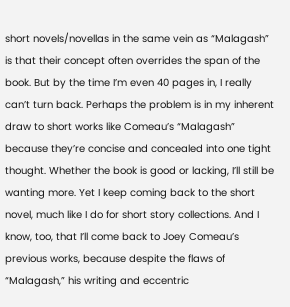short novels/novellas in the same vein as “Malagash” is that their concept often overrides the span of the book. But by the time I’m even 40 pages in, I really can’t turn back. Perhaps the problem is in my inherent draw to short works like Comeau’s “Malagash” because they’re concise and concealed into one tight thought. Whether the book is good or lacking, I’ll still be wanting more. Yet I keep coming back to the short novel, much like I do for short story collections. And I know, too, that I’ll come back to Joey Comeau’s previous works, because despite the flaws of “Malagash,” his writing and eccentric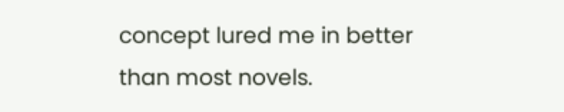concept lured me in better than most novels.